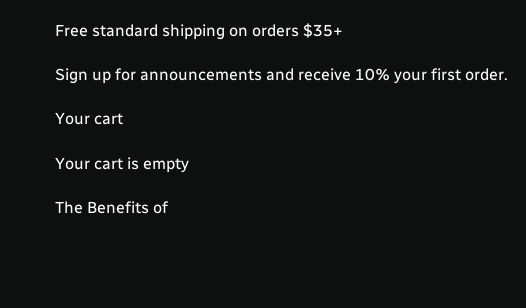Free standard shipping on orders $35+

Sign up for announcements and receive 10% your first order.

Your cart

Your cart is empty

The Benefits of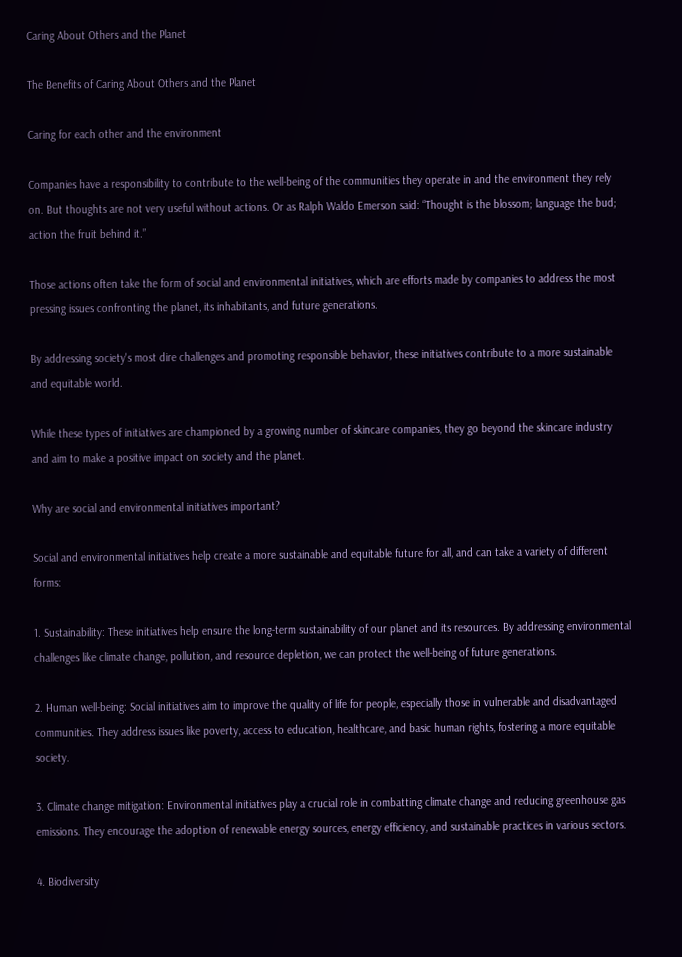Caring About Others and the Planet

The Benefits of Caring About Others and the Planet

Caring for each other and the environment

Companies have a responsibility to contribute to the well-being of the communities they operate in and the environment they rely on. But thoughts are not very useful without actions. Or as Ralph Waldo Emerson said: “Thought is the blossom; language the bud; action the fruit behind it.”

Those actions often take the form of social and environmental initiatives, which are efforts made by companies to address the most pressing issues confronting the planet, its inhabitants, and future generations.

By addressing society's most dire challenges and promoting responsible behavior, these initiatives contribute to a more sustainable and equitable world.

While these types of initiatives are championed by a growing number of skincare companies, they go beyond the skincare industry and aim to make a positive impact on society and the planet.

Why are social and environmental initiatives important?

Social and environmental initiatives help create a more sustainable and equitable future for all, and can take a variety of different forms:

1. Sustainability: These initiatives help ensure the long-term sustainability of our planet and its resources. By addressing environmental challenges like climate change, pollution, and resource depletion, we can protect the well-being of future generations.

2. Human well-being: Social initiatives aim to improve the quality of life for people, especially those in vulnerable and disadvantaged communities. They address issues like poverty, access to education, healthcare, and basic human rights, fostering a more equitable society.

3. Climate change mitigation: Environmental initiatives play a crucial role in combatting climate change and reducing greenhouse gas emissions. They encourage the adoption of renewable energy sources, energy efficiency, and sustainable practices in various sectors.

4. Biodiversity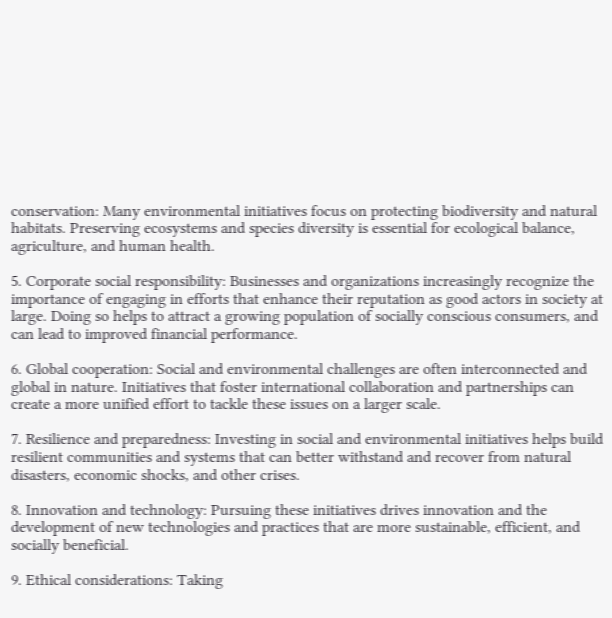conservation: Many environmental initiatives focus on protecting biodiversity and natural habitats. Preserving ecosystems and species diversity is essential for ecological balance, agriculture, and human health.

5. Corporate social responsibility: Businesses and organizations increasingly recognize the importance of engaging in efforts that enhance their reputation as good actors in society at large. Doing so helps to attract a growing population of socially conscious consumers, and can lead to improved financial performance.

6. Global cooperation: Social and environmental challenges are often interconnected and global in nature. Initiatives that foster international collaboration and partnerships can create a more unified effort to tackle these issues on a larger scale.

7. Resilience and preparedness: Investing in social and environmental initiatives helps build resilient communities and systems that can better withstand and recover from natural disasters, economic shocks, and other crises.

8. Innovation and technology: Pursuing these initiatives drives innovation and the development of new technologies and practices that are more sustainable, efficient, and socially beneficial.

9. Ethical considerations: Taking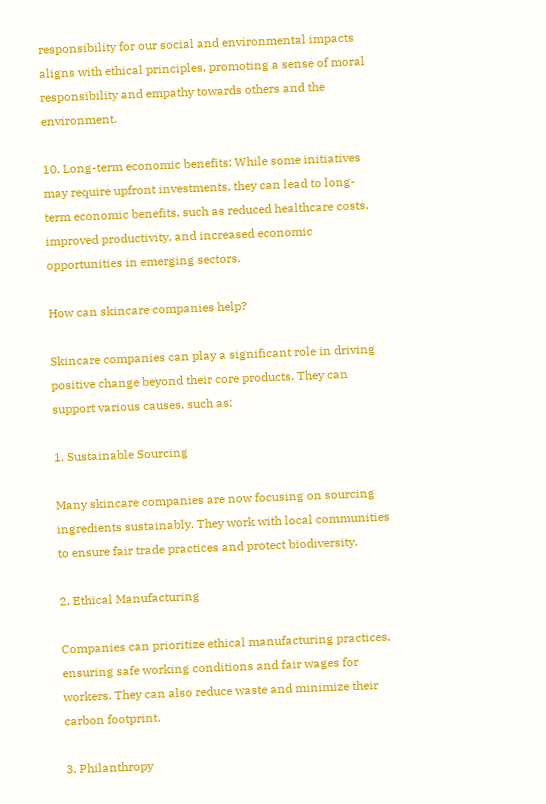responsibility for our social and environmental impacts aligns with ethical principles, promoting a sense of moral responsibility and empathy towards others and the environment.

10. Long-term economic benefits: While some initiatives may require upfront investments, they can lead to long-term economic benefits, such as reduced healthcare costs, improved productivity, and increased economic opportunities in emerging sectors.

How can skincare companies help?

Skincare companies can play a significant role in driving positive change beyond their core products. They can support various causes, such as:

1. Sustainable Sourcing

Many skincare companies are now focusing on sourcing ingredients sustainably. They work with local communities to ensure fair trade practices and protect biodiversity.

2. Ethical Manufacturing

Companies can prioritize ethical manufacturing practices, ensuring safe working conditions and fair wages for workers. They can also reduce waste and minimize their carbon footprint.

3. Philanthropy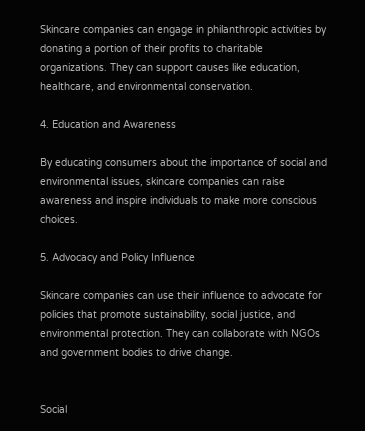Skincare companies can engage in philanthropic activities by donating a portion of their profits to charitable organizations. They can support causes like education, healthcare, and environmental conservation.

4. Education and Awareness

By educating consumers about the importance of social and environmental issues, skincare companies can raise awareness and inspire individuals to make more conscious choices.

5. Advocacy and Policy Influence

Skincare companies can use their influence to advocate for policies that promote sustainability, social justice, and environmental protection. They can collaborate with NGOs and government bodies to drive change.


Social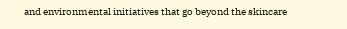and environmental initiatives that go beyond the skincare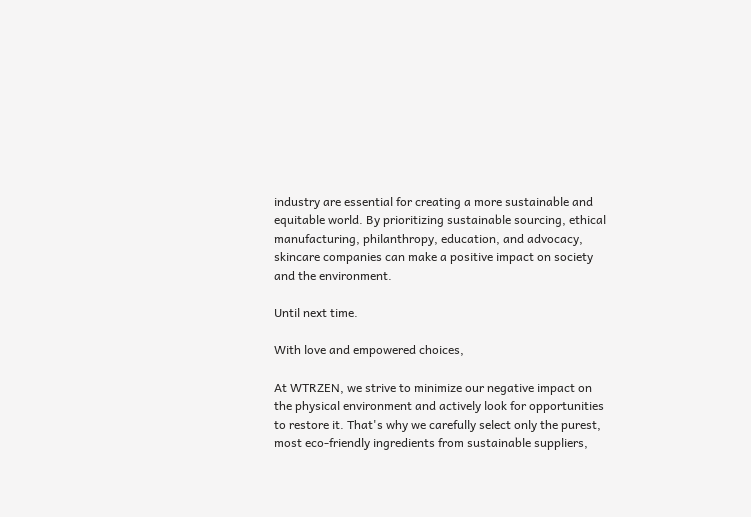industry are essential for creating a more sustainable and equitable world. By prioritizing sustainable sourcing, ethical manufacturing, philanthropy, education, and advocacy, skincare companies can make a positive impact on society and the environment.

Until next time.

With love and empowered choices,

At WTRZEN, we strive to minimize our negative impact on the physical environment and actively look for opportunities to restore it. That's why we carefully select only the purest, most eco-friendly ingredients from sustainable suppliers,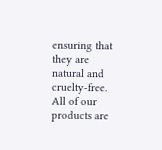ensuring that they are natural and cruelty-free. All of our products are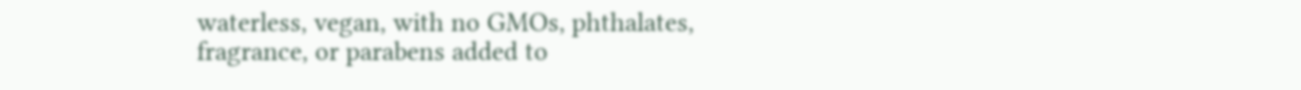waterless, vegan, with no GMOs, phthalates, fragrance, or parabens added to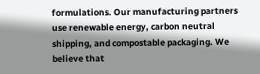formulations. Our manufacturing partners use renewable energy, carbon neutral shipping, and compostable packaging. We believe that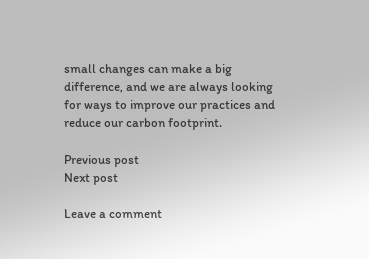small changes can make a big difference, and we are always looking for ways to improve our practices and reduce our carbon footprint.

Previous post
Next post

Leave a comment